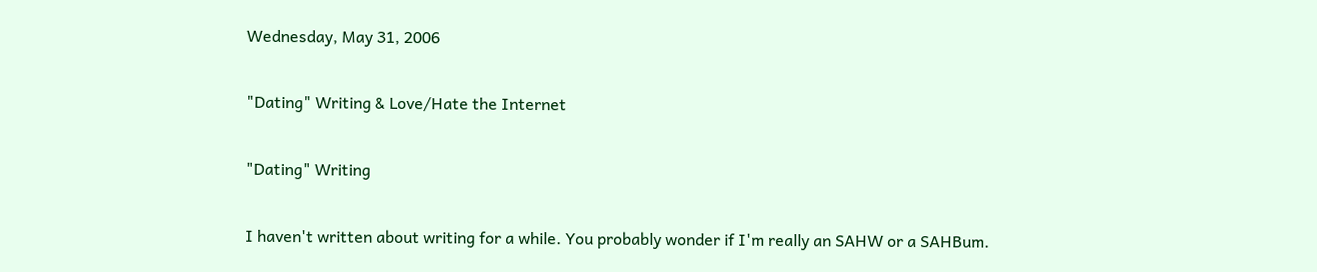Wednesday, May 31, 2006

"Dating" Writing & Love/Hate the Internet

"Dating" Writing

I haven't written about writing for a while. You probably wonder if I'm really an SAHW or a SAHBum.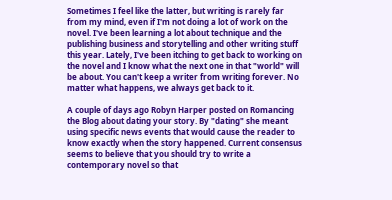Sometimes I feel like the latter, but writing is rarely far from my mind, even if I'm not doing a lot of work on the novel. I've been learning a lot about technique and the publishing business and storytelling and other writing stuff this year. Lately, I've been itching to get back to working on the novel and I know what the next one in that "world" will be about. You can't keep a writer from writing forever. No matter what happens, we always get back to it.

A couple of days ago Robyn Harper posted on Romancing the Blog about dating your story. By "dating" she meant using specific news events that would cause the reader to know exactly when the story happened. Current consensus seems to believe that you should try to write a contemporary novel so that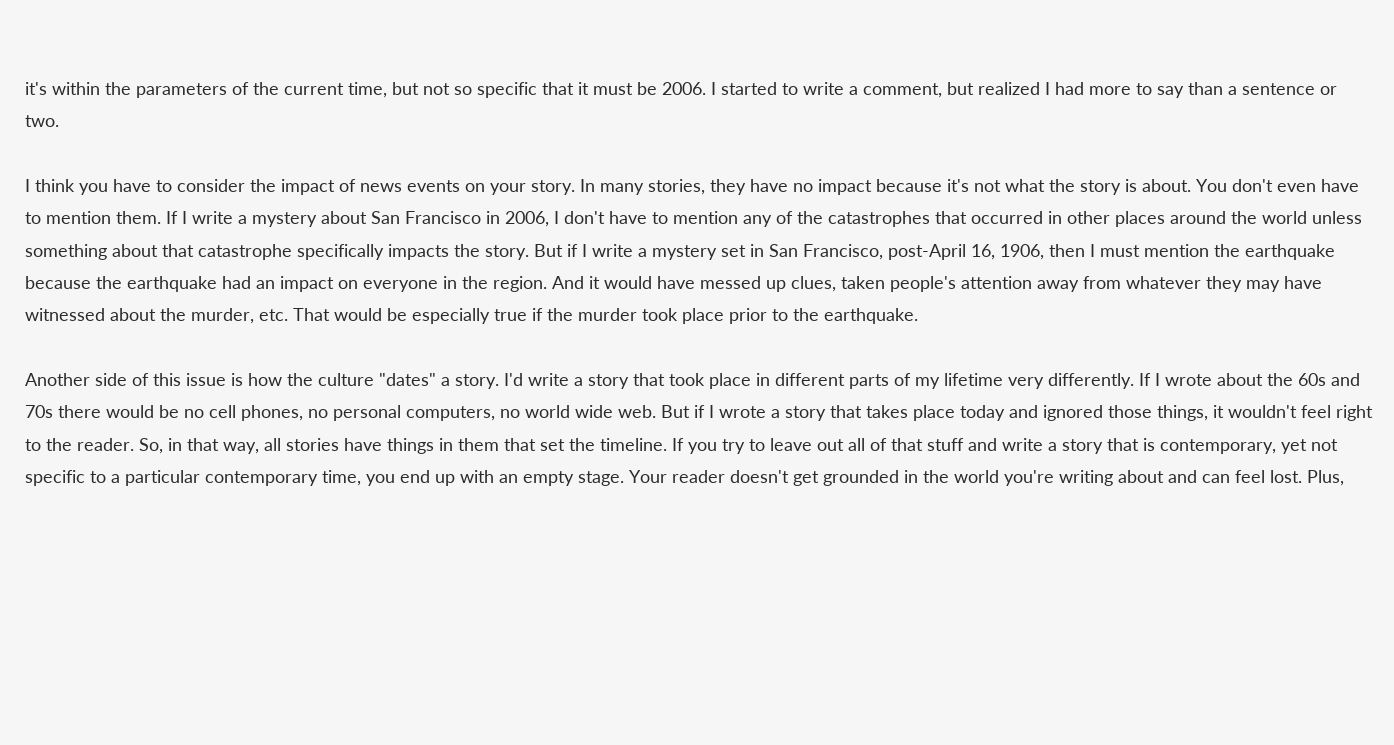it's within the parameters of the current time, but not so specific that it must be 2006. I started to write a comment, but realized I had more to say than a sentence or two.

I think you have to consider the impact of news events on your story. In many stories, they have no impact because it's not what the story is about. You don't even have to mention them. If I write a mystery about San Francisco in 2006, I don't have to mention any of the catastrophes that occurred in other places around the world unless something about that catastrophe specifically impacts the story. But if I write a mystery set in San Francisco, post-April 16, 1906, then I must mention the earthquake because the earthquake had an impact on everyone in the region. And it would have messed up clues, taken people's attention away from whatever they may have witnessed about the murder, etc. That would be especially true if the murder took place prior to the earthquake.

Another side of this issue is how the culture "dates" a story. I'd write a story that took place in different parts of my lifetime very differently. If I wrote about the 60s and 70s there would be no cell phones, no personal computers, no world wide web. But if I wrote a story that takes place today and ignored those things, it wouldn't feel right to the reader. So, in that way, all stories have things in them that set the timeline. If you try to leave out all of that stuff and write a story that is contemporary, yet not specific to a particular contemporary time, you end up with an empty stage. Your reader doesn't get grounded in the world you're writing about and can feel lost. Plus,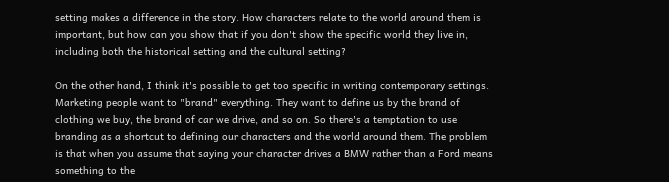setting makes a difference in the story. How characters relate to the world around them is important, but how can you show that if you don't show the specific world they live in, including both the historical setting and the cultural setting?

On the other hand, I think it's possible to get too specific in writing contemporary settings. Marketing people want to "brand" everything. They want to define us by the brand of clothing we buy, the brand of car we drive, and so on. So there's a temptation to use branding as a shortcut to defining our characters and the world around them. The problem is that when you assume that saying your character drives a BMW rather than a Ford means something to the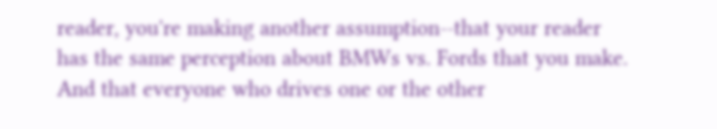reader, you're making another assumption--that your reader has the same perception about BMWs vs. Fords that you make. And that everyone who drives one or the other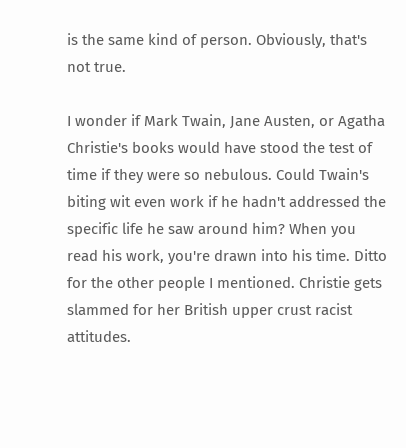is the same kind of person. Obviously, that's not true.

I wonder if Mark Twain, Jane Austen, or Agatha Christie's books would have stood the test of time if they were so nebulous. Could Twain's biting wit even work if he hadn't addressed the specific life he saw around him? When you read his work, you're drawn into his time. Ditto for the other people I mentioned. Christie gets slammed for her British upper crust racist attitudes.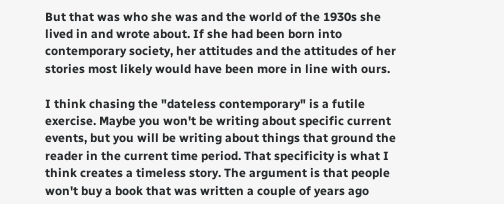But that was who she was and the world of the 1930s she lived in and wrote about. If she had been born into contemporary society, her attitudes and the attitudes of her stories most likely would have been more in line with ours.

I think chasing the "dateless contemporary" is a futile exercise. Maybe you won't be writing about specific current events, but you will be writing about things that ground the reader in the current time period. That specificity is what I think creates a timeless story. The argument is that people won't buy a book that was written a couple of years ago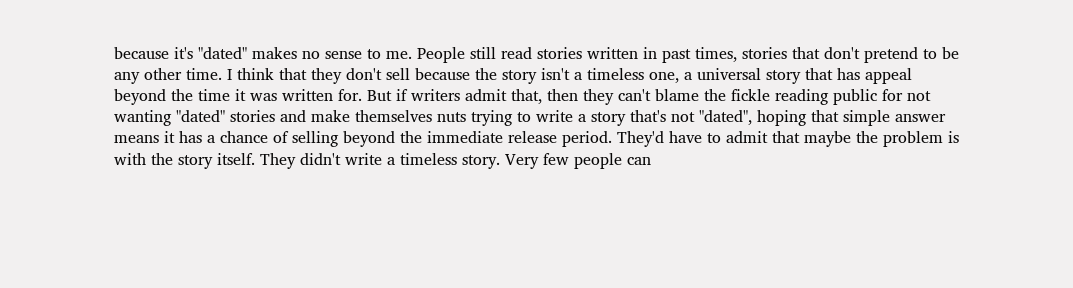because it's "dated" makes no sense to me. People still read stories written in past times, stories that don't pretend to be any other time. I think that they don't sell because the story isn't a timeless one, a universal story that has appeal beyond the time it was written for. But if writers admit that, then they can't blame the fickle reading public for not wanting "dated" stories and make themselves nuts trying to write a story that's not "dated", hoping that simple answer means it has a chance of selling beyond the immediate release period. They'd have to admit that maybe the problem is with the story itself. They didn't write a timeless story. Very few people can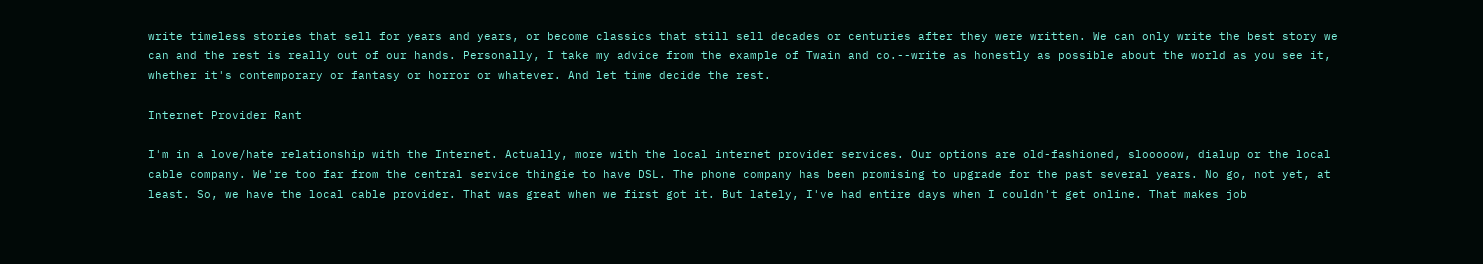write timeless stories that sell for years and years, or become classics that still sell decades or centuries after they were written. We can only write the best story we can and the rest is really out of our hands. Personally, I take my advice from the example of Twain and co.--write as honestly as possible about the world as you see it, whether it's contemporary or fantasy or horror or whatever. And let time decide the rest.

Internet Provider Rant

I'm in a love/hate relationship with the Internet. Actually, more with the local internet provider services. Our options are old-fashioned, slooooow, dialup or the local cable company. We're too far from the central service thingie to have DSL. The phone company has been promising to upgrade for the past several years. No go, not yet, at least. So, we have the local cable provider. That was great when we first got it. But lately, I've had entire days when I couldn't get online. That makes job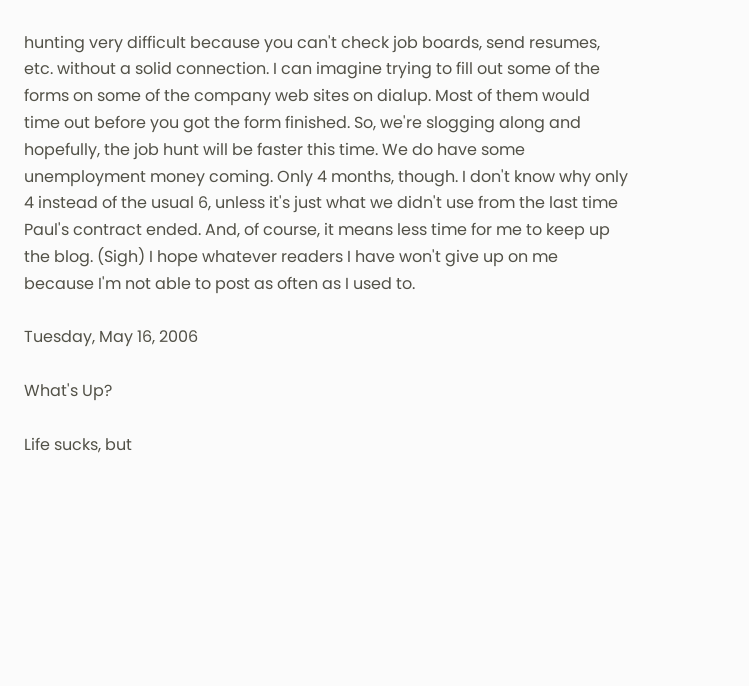hunting very difficult because you can't check job boards, send resumes, etc. without a solid connection. I can imagine trying to fill out some of the forms on some of the company web sites on dialup. Most of them would time out before you got the form finished. So, we're slogging along and hopefully, the job hunt will be faster this time. We do have some unemployment money coming. Only 4 months, though. I don't know why only 4 instead of the usual 6, unless it's just what we didn't use from the last time Paul's contract ended. And, of course, it means less time for me to keep up the blog. (Sigh) I hope whatever readers I have won't give up on me because I'm not able to post as often as I used to.

Tuesday, May 16, 2006

What's Up?

Life sucks, but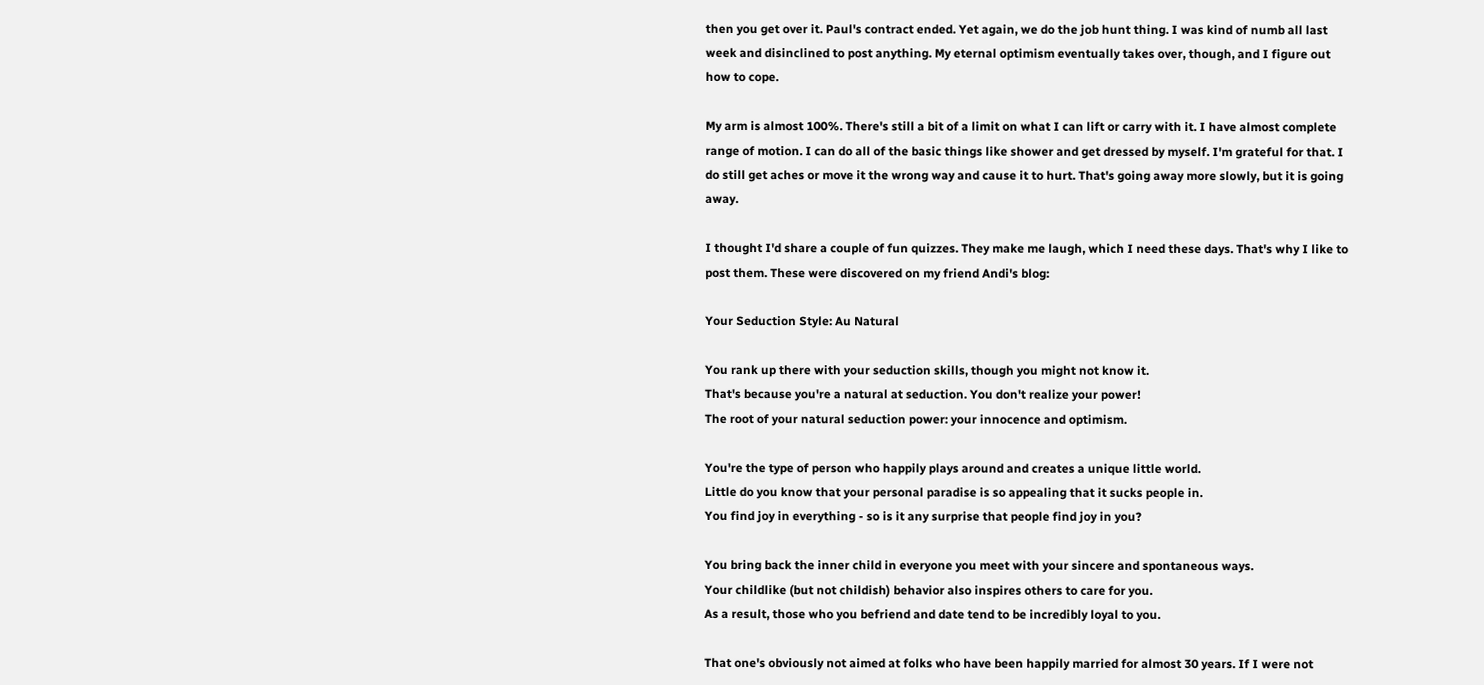then you get over it. Paul's contract ended. Yet again, we do the job hunt thing. I was kind of numb all last week and disinclined to post anything. My eternal optimism eventually takes over, though, and I figure out how to cope.

My arm is almost 100%. There's still a bit of a limit on what I can lift or carry with it. I have almost complete range of motion. I can do all of the basic things like shower and get dressed by myself. I'm grateful for that. I do still get aches or move it the wrong way and cause it to hurt. That's going away more slowly, but it is going away.

I thought I'd share a couple of fun quizzes. They make me laugh, which I need these days. That's why I like to post them. These were discovered on my friend Andi's blog:

Your Seduction Style: Au Natural

You rank up there with your seduction skills, though you might not know it.
That's because you're a natural at seduction. You don't realize your power!
The root of your natural seduction power: your innocence and optimism.

You're the type of person who happily plays around and creates a unique little world.
Little do you know that your personal paradise is so appealing that it sucks people in.
You find joy in everything - so is it any surprise that people find joy in you?

You bring back the inner child in everyone you meet with your sincere and spontaneous ways.
Your childlike (but not childish) behavior also inspires others to care for you.
As a result, those who you befriend and date tend to be incredibly loyal to you.

That one's obviously not aimed at folks who have been happily married for almost 30 years. If I were not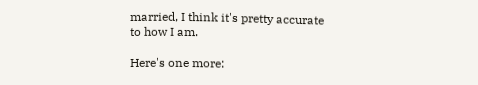married, I think it's pretty accurate to how I am.

Here's one more: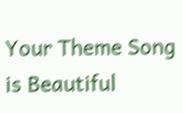Your Theme Song is Beautiful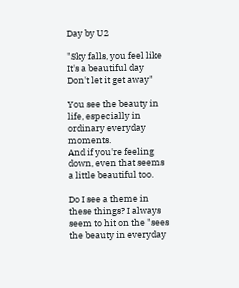Day by U2

"Sky falls, you feel like
It's a beautiful day
Don't let it get away"

You see the beauty in life, especially in ordinary everyday moments.
And if you're feeling down, even that seems a little beautiful too.

Do I see a theme in these things? I always seem to hit on the "sees the beauty in everyday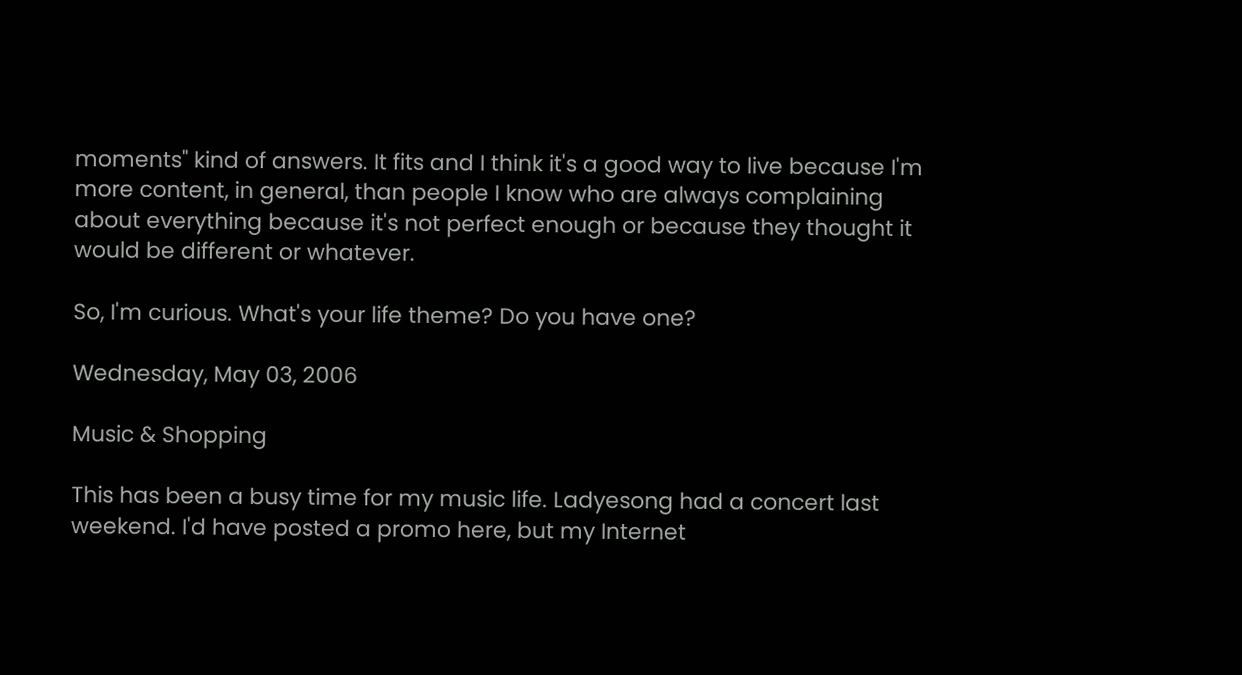moments" kind of answers. It fits and I think it's a good way to live because I'm more content, in general, than people I know who are always complaining about everything because it's not perfect enough or because they thought it would be different or whatever.

So, I'm curious. What's your life theme? Do you have one?

Wednesday, May 03, 2006

Music & Shopping

This has been a busy time for my music life. Ladyesong had a concert last weekend. I'd have posted a promo here, but my Internet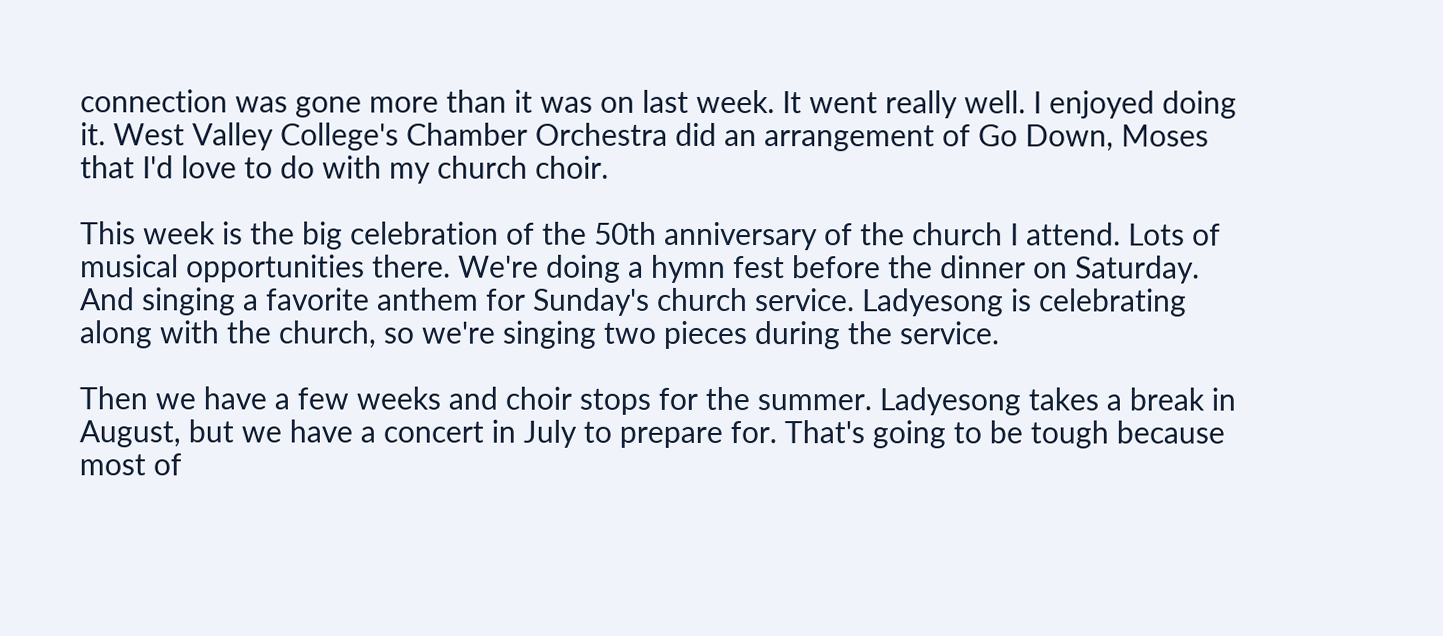connection was gone more than it was on last week. It went really well. I enjoyed doing it. West Valley College's Chamber Orchestra did an arrangement of Go Down, Moses that I'd love to do with my church choir.

This week is the big celebration of the 50th anniversary of the church I attend. Lots of musical opportunities there. We're doing a hymn fest before the dinner on Saturday. And singing a favorite anthem for Sunday's church service. Ladyesong is celebrating along with the church, so we're singing two pieces during the service.

Then we have a few weeks and choir stops for the summer. Ladyesong takes a break in August, but we have a concert in July to prepare for. That's going to be tough because most of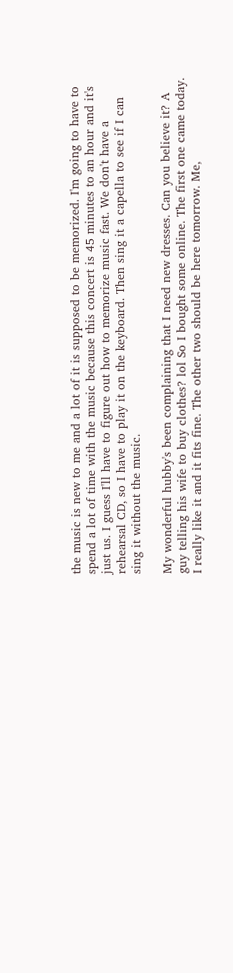the music is new to me and a lot of it is supposed to be memorized. I'm going to have to spend a lot of time with the music because this concert is 45 minutes to an hour and it's just us. I guess I'll have to figure out how to memorize music fast. We don't have a rehearsal CD, so I have to play it on the keyboard. Then sing it a capella to see if I can sing it without the music.

My wonderful hubby's been complaining that I need new dresses. Can you believe it? A guy telling his wife to buy clothes? lol So I bought some online. The first one came today. I really like it and it fits fine. The other two should be here tomorrow. Me,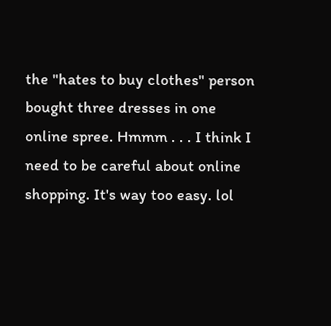the "hates to buy clothes" person bought three dresses in one online spree. Hmmm . . . I think I need to be careful about online shopping. It's way too easy. lol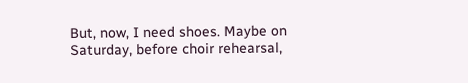But, now, I need shoes. Maybe on Saturday, before choir rehearsal,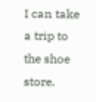I can take a trip to the shoe store.